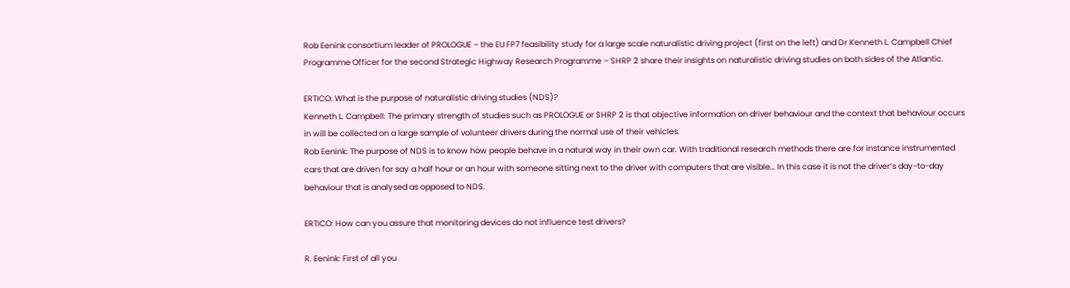Rob Eenink consortium leader of PROLOGUE – the EU FP7 feasibility study for a large scale naturalistic driving project (first on the left) and Dr Kenneth L. Campbell Chief Programme Officer for the second Strategic Highway Research Programme – SHRP 2 share their insights on naturalistic driving studies on both sides of the Atlantic.

ERTICO: What is the purpose of naturalistic driving studies (NDS)?
Kenneth L. Campbell: The primary strength of studies such as PROLOGUE or SHRP 2 is that objective information on driver behaviour and the context that behaviour occurs in will be collected on a large sample of volunteer drivers during the normal use of their vehicles.
Rob Eenink: The purpose of NDS is to know how people behave in a natural way in their own car. With traditional research methods there are for instance instrumented cars that are driven for say a half hour or an hour with someone sitting next to the driver with computers that are visible… In this case it is not the driver’s day-to-day behaviour that is analysed as opposed to NDS.

ERTICO: How can you assure that monitoring devices do not influence test drivers?

R. Eenink: First of all you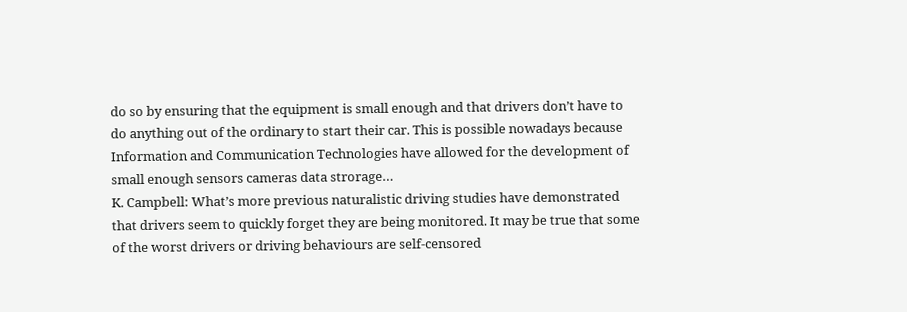do so by ensuring that the equipment is small enough and that drivers don’t have to do anything out of the ordinary to start their car. This is possible nowadays because Information and Communication Technologies have allowed for the development of small enough sensors cameras data strorage…
K. Campbell: What’s more previous naturalistic driving studies have demonstrated that drivers seem to quickly forget they are being monitored. It may be true that some of the worst drivers or driving behaviours are self-censored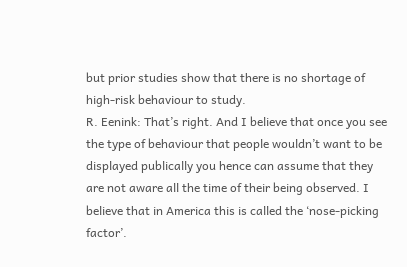but prior studies show that there is no shortage of high-risk behaviour to study.
R. Eenink: That’s right. And I believe that once you see the type of behaviour that people wouldn’t want to be displayed publically you hence can assume that they are not aware all the time of their being observed. I believe that in America this is called the ‘nose-picking factor’.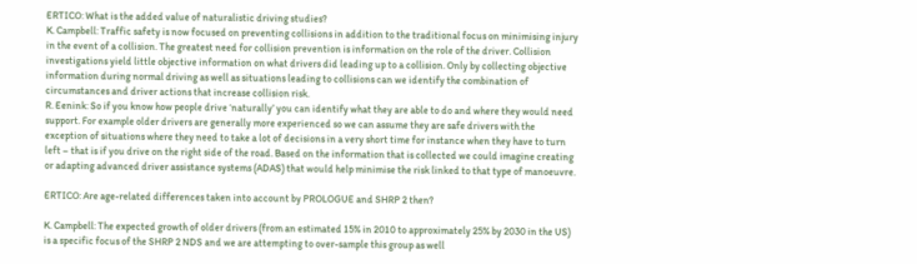ERTICO: What is the added value of naturalistic driving studies?
K. Campbell: Traffic safety is now focused on preventing collisions in addition to the traditional focus on minimising injury in the event of a collision. The greatest need for collision prevention is information on the role of the driver. Collision investigations yield little objective information on what drivers did leading up to a collision. Only by collecting objective information during normal driving as well as situations leading to collisions can we identify the combination of circumstances and driver actions that increase collision risk.
R. Eenink: So if you know how people drive ‘naturally’ you can identify what they are able to do and where they would need support. For example older drivers are generally more experienced so we can assume they are safe drivers with the exception of situations where they need to take a lot of decisions in a very short time for instance when they have to turn left – that is if you drive on the right side of the road. Based on the information that is collected we could imagine creating or adapting advanced driver assistance systems (ADAS) that would help minimise the risk linked to that type of manoeuvre.

ERTICO: Are age-related differences taken into account by PROLOGUE and SHRP 2 then?

K. Campbell: The expected growth of older drivers (from an estimated 15% in 2010 to approximately 25% by 2030 in the US) is a specific focus of the SHRP 2 NDS and we are attempting to over-sample this group as well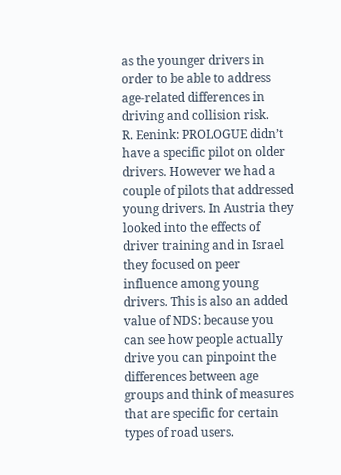as the younger drivers in order to be able to address age-related differences in driving and collision risk.
R. Eenink: PROLOGUE didn’t have a specific pilot on older drivers. However we had a couple of pilots that addressed young drivers. In Austria they looked into the effects of driver training and in Israel they focused on peer influence among young drivers. This is also an added value of NDS: because you can see how people actually drive you can pinpoint the differences between age groups and think of measures that are specific for certain types of road users.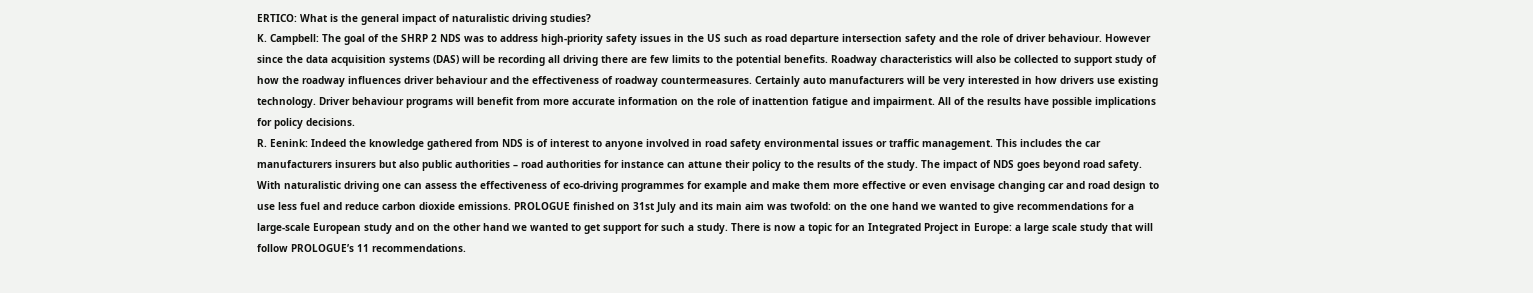ERTICO: What is the general impact of naturalistic driving studies?
K. Campbell: The goal of the SHRP 2 NDS was to address high-priority safety issues in the US such as road departure intersection safety and the role of driver behaviour. However since the data acquisition systems (DAS) will be recording all driving there are few limits to the potential benefits. Roadway characteristics will also be collected to support study of how the roadway influences driver behaviour and the effectiveness of roadway countermeasures. Certainly auto manufacturers will be very interested in how drivers use existing technology. Driver behaviour programs will benefit from more accurate information on the role of inattention fatigue and impairment. All of the results have possible implications for policy decisions.
R. Eenink: Indeed the knowledge gathered from NDS is of interest to anyone involved in road safety environmental issues or traffic management. This includes the car manufacturers insurers but also public authorities – road authorities for instance can attune their policy to the results of the study. The impact of NDS goes beyond road safety. With naturalistic driving one can assess the effectiveness of eco-driving programmes for example and make them more effective or even envisage changing car and road design to use less fuel and reduce carbon dioxide emissions. PROLOGUE finished on 31st July and its main aim was twofold: on the one hand we wanted to give recommendations for a large-scale European study and on the other hand we wanted to get support for such a study. There is now a topic for an Integrated Project in Europe: a large scale study that will follow PROLOGUE’s 11 recommendations.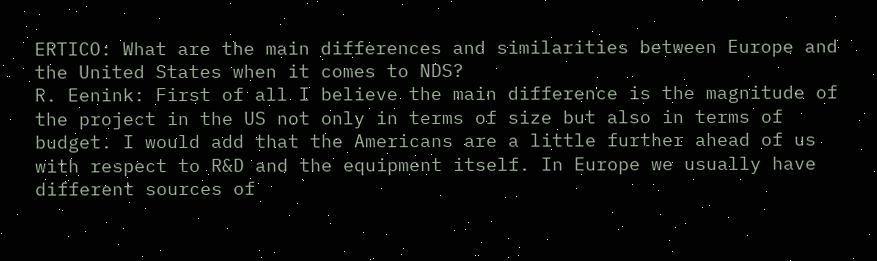ERTICO: What are the main differences and similarities between Europe and the United States when it comes to NDS?
R. Eenink: First of all I believe the main difference is the magnitude of the project in the US not only in terms of size but also in terms of budget. I would add that the Americans are a little further ahead of us with respect to R&D and the equipment itself. In Europe we usually have different sources of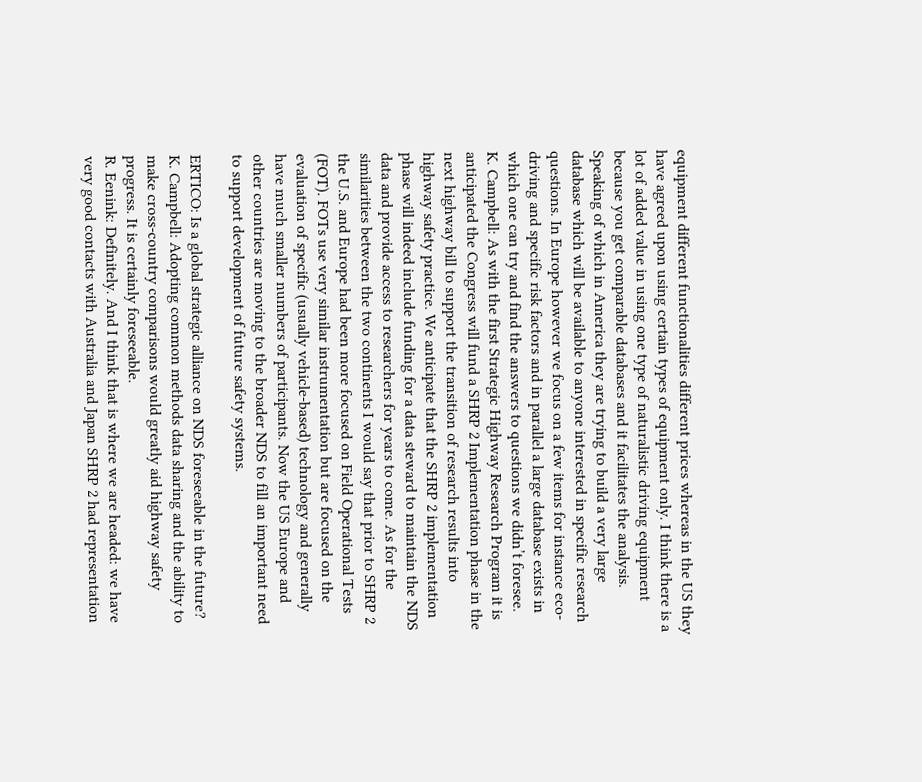equipment different functionalities different prices whereas in the US they have agreed upon using certain types of equipment only. I think there is a lot of added value in using one type of naturalistic driving equipment because you get comparable databases and it facilitates the analysis. Speaking of which in America they are trying to build a very large database which will be available to anyone interested in specific research questions. In Europe however we focus on a few items for instance eco-driving and specific risk factors and in parallel a large database exists in which one can try and find the answers to questions we didn’t foresee.
K. Campbell: As with the first Strategic Highway Research Program it is anticipated the Congress will fund a SHRP 2 Implementation phase in the next highway bill to support the transition of research results into highway safety practice. We anticipate that the SHRP 2 implementation phase will indeed include funding for a data steward to maintain the NDS data and provide access to researchers for years to come. As for the similarities between the two continents I would say that prior to SHRP 2 the U.S. and Europe had been more focused on Field Operational Tests (FOT). FOTs use very similar instrumentation but are focused on the evaluation of specific (usually vehicle-based) technology and generally have much smaller numbers of participants. Now the US Europe and other countries are moving to the broader NDS to fill an important need to support development of future safety systems.

ERTICO: Is a global strategic alliance on NDS foreseeable in the future?
K. Campbell: Adopting common methods data sharing and the ability to make cross-country comparisons would greatly aid highway safety progress. It is certainly foreseeable.
R. Eenink: Definitely. And I think that is where we are headed: we have very good contacts with Australia and Japan SHRP 2 had representation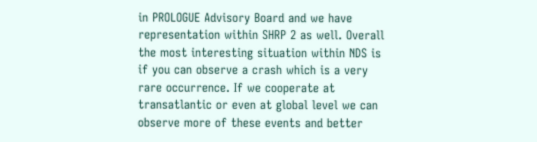in PROLOGUE Advisory Board and we have representation within SHRP 2 as well. Overall the most interesting situation within NDS is if you can observe a crash which is a very rare occurrence. If we cooperate at transatlantic or even at global level we can observe more of these events and better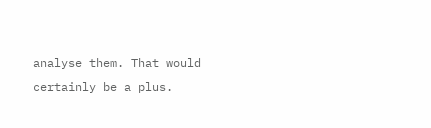analyse them. That would certainly be a plus.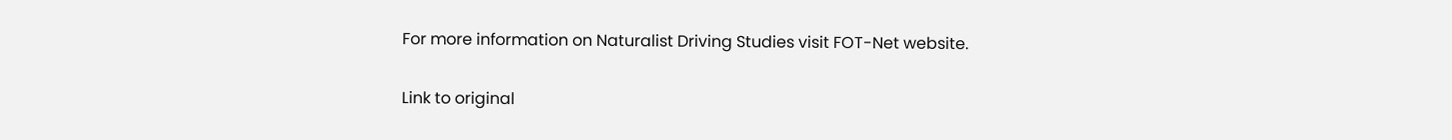For more information on Naturalist Driving Studies visit FOT-Net website.

Link to original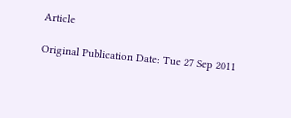Article

Original Publication Date: Tue 27 Sep 2011